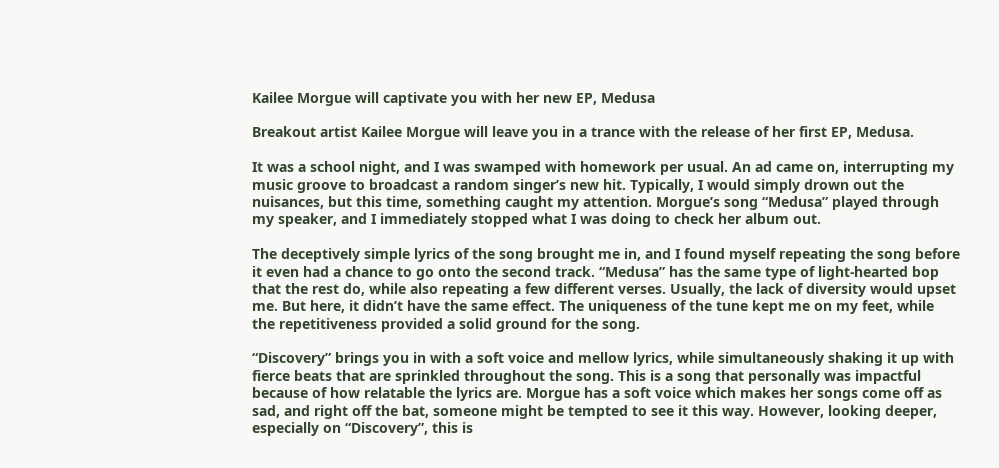Kailee Morgue will captivate you with her new EP, Medusa

Breakout artist Kailee Morgue will leave you in a trance with the release of her first EP, Medusa.

It was a school night, and I was swamped with homework per usual. An ad came on, interrupting my music groove to broadcast a random singer’s new hit. Typically, I would simply drown out the nuisances, but this time, something caught my attention. Morgue’s song “Medusa” played through my speaker, and I immediately stopped what I was doing to check her album out.

The deceptively simple lyrics of the song brought me in, and I found myself repeating the song before it even had a chance to go onto the second track. “Medusa” has the same type of light-hearted bop that the rest do, while also repeating a few different verses. Usually, the lack of diversity would upset me. But here, it didn’t have the same effect. The uniqueness of the tune kept me on my feet, while the repetitiveness provided a solid ground for the song.

“Discovery” brings you in with a soft voice and mellow lyrics, while simultaneously shaking it up with fierce beats that are sprinkled throughout the song. This is a song that personally was impactful because of how relatable the lyrics are. Morgue has a soft voice which makes her songs come off as sad, and right off the bat, someone might be tempted to see it this way. However, looking deeper, especially on “Discovery”, this is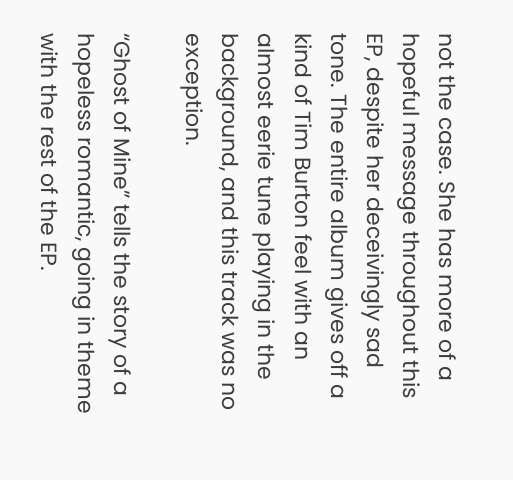not the case. She has more of a hopeful message throughout this EP, despite her deceivingly sad tone. The entire album gives off a kind of Tim Burton feel with an almost eerie tune playing in the background, and this track was no exception.

“Ghost of Mine” tells the story of a hopeless romantic, going in theme with the rest of the EP.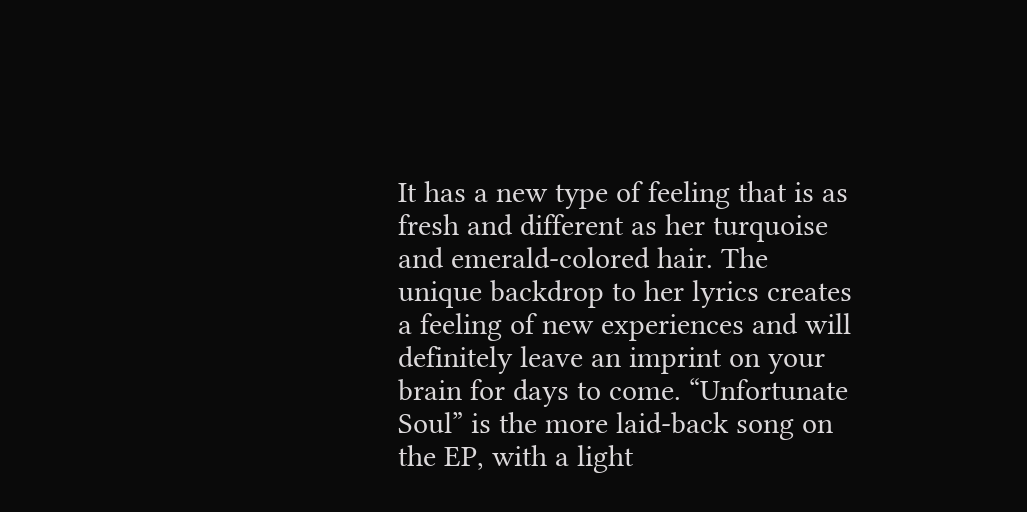It has a new type of feeling that is as fresh and different as her turquoise and emerald-colored hair. The unique backdrop to her lyrics creates a feeling of new experiences and will definitely leave an imprint on your brain for days to come. “Unfortunate Soul” is the more laid-back song on the EP, with a light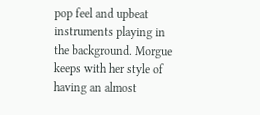pop feel and upbeat instruments playing in the background. Morgue keeps with her style of having an almost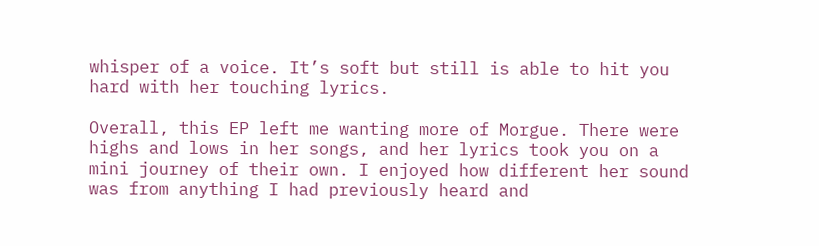whisper of a voice. It’s soft but still is able to hit you hard with her touching lyrics.

Overall, this EP left me wanting more of Morgue. There were highs and lows in her songs, and her lyrics took you on a mini journey of their own. I enjoyed how different her sound was from anything I had previously heard and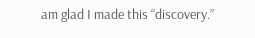am glad I made this “discovery.”